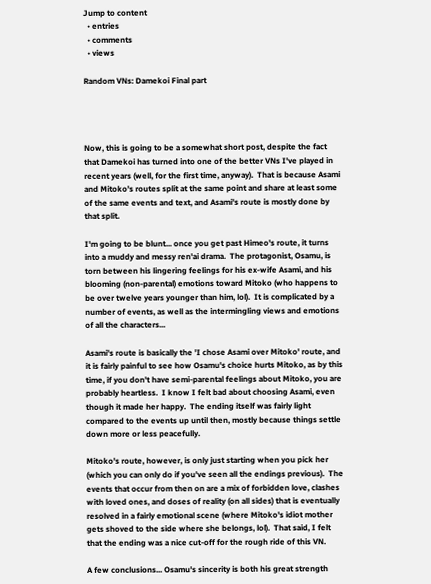Jump to content
  • entries
  • comments
  • views

Random VNs: Damekoi Final part




Now, this is going to be a somewhat short post, despite the fact that Damekoi has turned into one of the better VNs I've played in recent years (well, for the first time, anyway).  That is because Asami and Mitoko's routes split at the same point and share at least some of the same events and text, and Asami's route is mostly done by that split.

I'm going to be blunt... once you get past Himeo's route, it turns into a muddy and messy ren'ai drama.  The protagonist, Osamu, is torn between his lingering feelings for his ex-wife Asami, and his blooming (non-parental) emotions toward Mitoko (who happens to be over twelve years younger than him, lol).  It is complicated by a number of events, as well as the intermingling views and emotions of all the characters...

Asami's route is basically the 'I chose Asami over Mitoko' route, and it is fairly painful to see how Osamu's choice hurts Mitoko, as by this time, if you don't have semi-parental feelings about Mitoko, you are probably heartless.  I know I felt bad about choosing Asami, even though it made her happy.  The ending itself was fairly light compared to the events up until then, mostly because things settle down more or less peacefully.

Mitoko's route, however, is only just starting when you pick her (which you can only do if you've seen all the endings previous).  The events that occur from then on are a mix of forbidden love, clashes with loved ones, and doses of reality (on all sides) that is eventually resolved in a fairly emotional scene (where Mitoko's idiot mother gets shoved to the side where she belongs, lol).  That said, I felt that the ending was a nice cut-off for the rough ride of this VN.

A few conclusions... Osamu's sincerity is both his great strength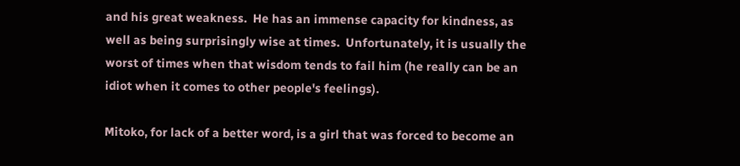and his great weakness.  He has an immense capacity for kindness, as well as being surprisingly wise at times.  Unfortunately, it is usually the worst of times when that wisdom tends to fail him (he really can be an idiot when it comes to other people's feelings).

Mitoko, for lack of a better word, is a girl that was forced to become an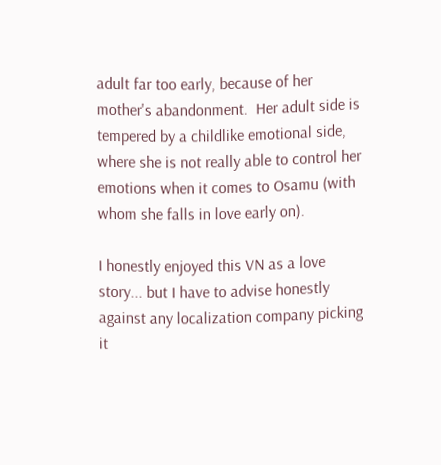adult far too early, because of her mother's abandonment.  Her adult side is tempered by a childlike emotional side, where she is not really able to control her emotions when it comes to Osamu (with whom she falls in love early on).

I honestly enjoyed this VN as a love story... but I have to advise honestly against any localization company picking it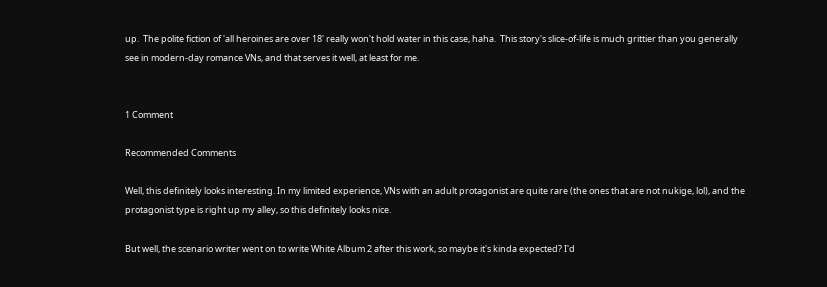up.  The polite fiction of 'all heroines are over 18' really won't hold water in this case, haha.  This story's slice-of-life is much grittier than you generally see in modern-day romance VNs, and that serves it well, at least for me.


1 Comment

Recommended Comments

Well, this definitely looks interesting. In my limited experience, VNs with an adult protagonist are quite rare (the ones that are not nukige, lol), and the protagonist type is right up my alley, so this definitely looks nice.

But well, the scenario writer went on to write White Album 2 after this work, so maybe it's kinda expected? I'd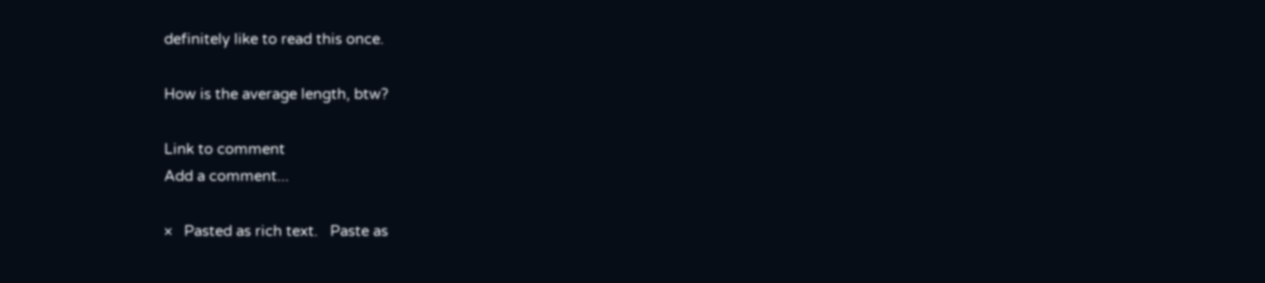definitely like to read this once.

How is the average length, btw?

Link to comment
Add a comment...

×   Pasted as rich text.   Paste as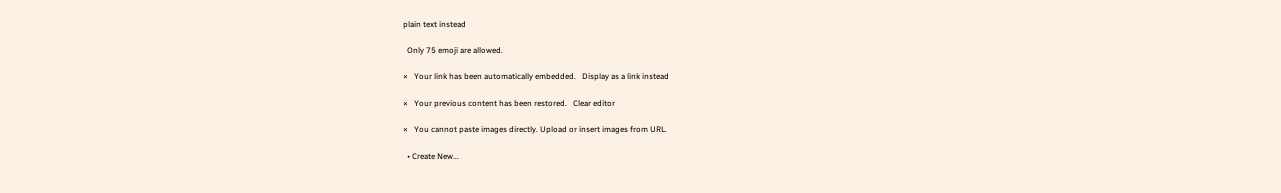plain text instead

  Only 75 emoji are allowed.

×   Your link has been automatically embedded.   Display as a link instead

×   Your previous content has been restored.   Clear editor

×   You cannot paste images directly. Upload or insert images from URL.

  • Create New...